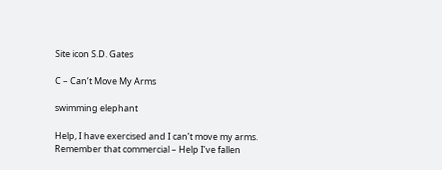Site icon S.D. Gates

C – Can’t Move My Arms

swimming elephant

Help, I have exercised and I can’t move my arms.  Remember that commercial – Help I’ve fallen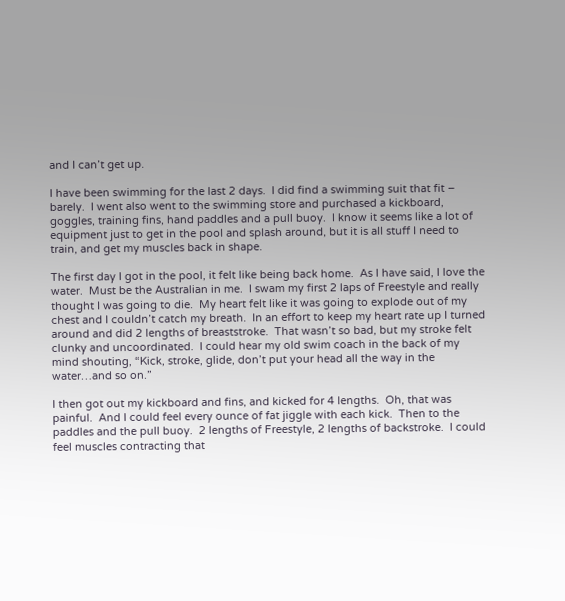and I can’t get up.

I have been swimming for the last 2 days.  I did find a swimming suit that fit – barely.  I went also went to the swimming store and purchased a kickboard, goggles, training fins, hand paddles and a pull buoy.  I know it seems like a lot of equipment just to get in the pool and splash around, but it is all stuff I need to train, and get my muscles back in shape.

The first day I got in the pool, it felt like being back home.  As I have said, I love the water.  Must be the Australian in me.  I swam my first 2 laps of Freestyle and really thought I was going to die.  My heart felt like it was going to explode out of my chest and I couldn’t catch my breath.  In an effort to keep my heart rate up I turned around and did 2 lengths of breaststroke.  That wasn’t so bad, but my stroke felt clunky and uncoordinated.  I could hear my old swim coach in the back of my mind shouting, “Kick, stroke, glide, don’t put your head all the way in the water…and so on.”

I then got out my kickboard and fins, and kicked for 4 lengths.  Oh, that was painful.  And I could feel every ounce of fat jiggle with each kick.  Then to the paddles and the pull buoy.  2 lengths of Freestyle, 2 lengths of backstroke.  I could feel muscles contracting that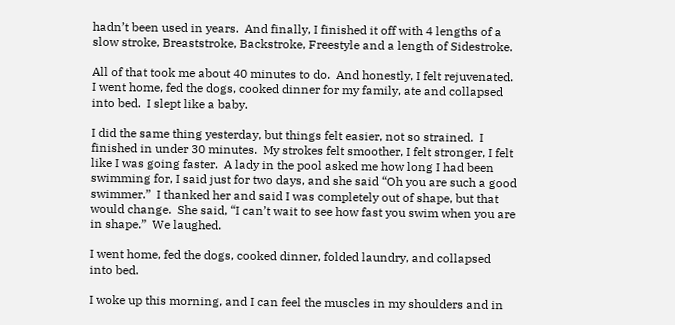hadn’t been used in years.  And finally, I finished it off with 4 lengths of a slow stroke, Breaststroke, Backstroke, Freestyle and a length of Sidestroke.

All of that took me about 40 minutes to do.  And honestly, I felt rejuvenated.  I went home, fed the dogs, cooked dinner for my family, ate and collapsed into bed.  I slept like a baby.

I did the same thing yesterday, but things felt easier, not so strained.  I finished in under 30 minutes.  My strokes felt smoother, I felt stronger, I felt like I was going faster.  A lady in the pool asked me how long I had been swimming for, I said just for two days, and she said “Oh you are such a good swimmer.”  I thanked her and said I was completely out of shape, but that would change.  She said, “I can’t wait to see how fast you swim when you are in shape.”  We laughed.

I went home, fed the dogs, cooked dinner, folded laundry, and collapsed into bed.

I woke up this morning, and I can feel the muscles in my shoulders and in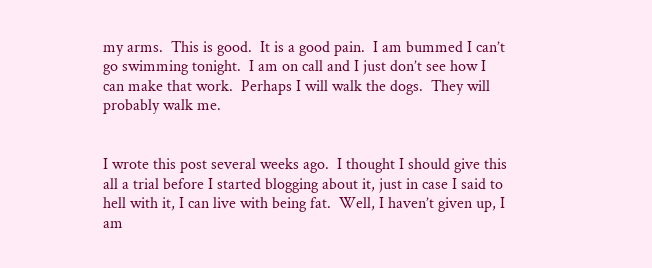my arms.  This is good.  It is a good pain.  I am bummed I can’t go swimming tonight.  I am on call and I just don’t see how I can make that work.  Perhaps I will walk the dogs.  They will probably walk me.


I wrote this post several weeks ago.  I thought I should give this all a trial before I started blogging about it, just in case I said to hell with it, I can live with being fat.  Well, I haven’t given up, I am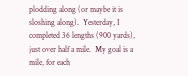plodding along (or maybe it is sloshing along).  Yesterday, I completed 36 lengths (900 yards),  just over half a mile.  My goal is a mile, for each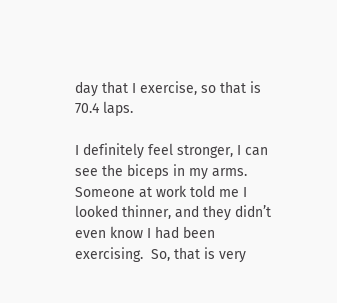day that I exercise, so that is 70.4 laps.

I definitely feel stronger, I can see the biceps in my arms.  Someone at work told me I looked thinner, and they didn’t even know I had been exercising.  So, that is very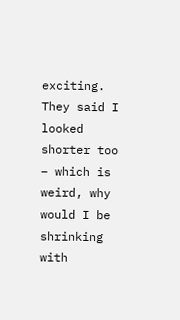exciting.  They said I looked shorter too – which is weird, why would I be shrinking with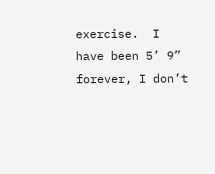exercise.  I have been 5’ 9” forever, I don’t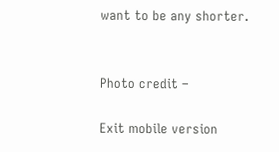want to be any shorter.


Photo credit –

Exit mobile version